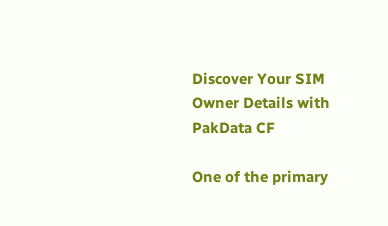Discover Your SIM Owner Details with PakData CF

One of the primary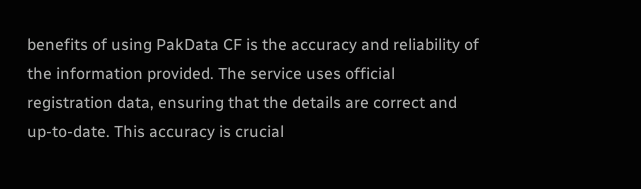benefits of using PakData CF is the accuracy and reliability of the information provided. The service uses official registration data, ensuring that the details are correct and up-to-date. This accuracy is crucial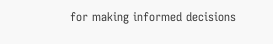for making informed decisions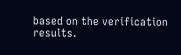based on the verification results.